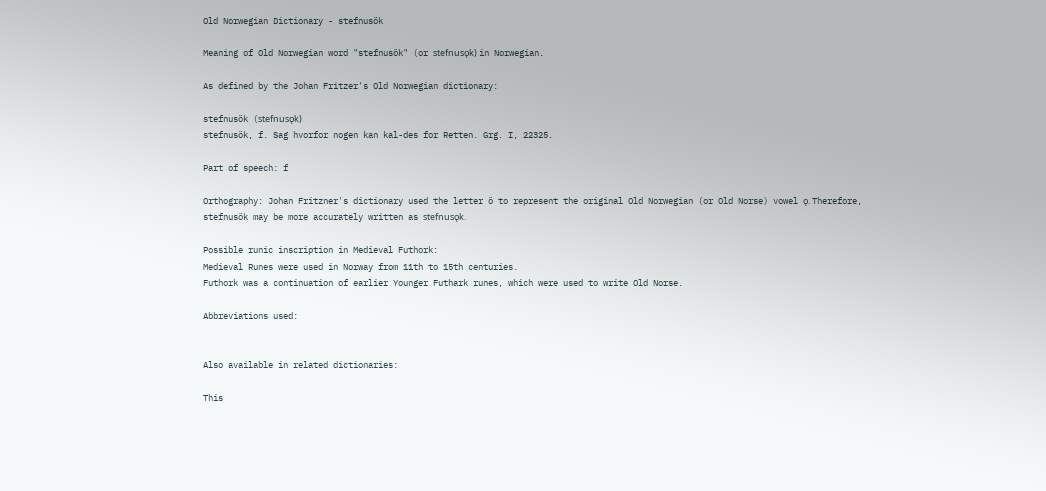Old Norwegian Dictionary - stefnusök

Meaning of Old Norwegian word "stefnusök" (or stefnusǫk) in Norwegian.

As defined by the Johan Fritzer's Old Norwegian dictionary:

stefnusök (stefnusǫk)
stefnusök, f. Sag hvorfor nogen kan kal-des for Retten. Grg. I, 22325.

Part of speech: f

Orthography: Johan Fritzner's dictionary used the letter ö to represent the original Old Norwegian (or Old Norse) vowel ǫ. Therefore, stefnusök may be more accurately written as stefnusǫk.

Possible runic inscription in Medieval Futhork:
Medieval Runes were used in Norway from 11th to 15th centuries.
Futhork was a continuation of earlier Younger Futhark runes, which were used to write Old Norse.

Abbreviations used:


Also available in related dictionaries:

This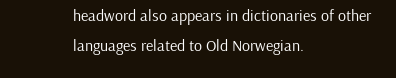headword also appears in dictionaries of other languages related to Old Norwegian.